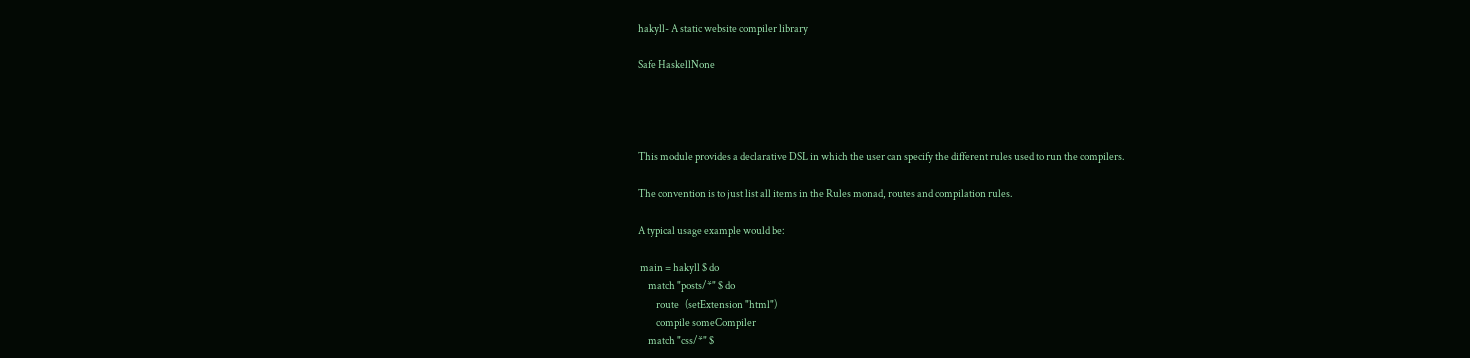hakyll- A static website compiler library

Safe HaskellNone




This module provides a declarative DSL in which the user can specify the different rules used to run the compilers.

The convention is to just list all items in the Rules monad, routes and compilation rules.

A typical usage example would be:

 main = hakyll $ do
     match "posts/*" $ do
         route   (setExtension "html")
         compile someCompiler
     match "css/*" $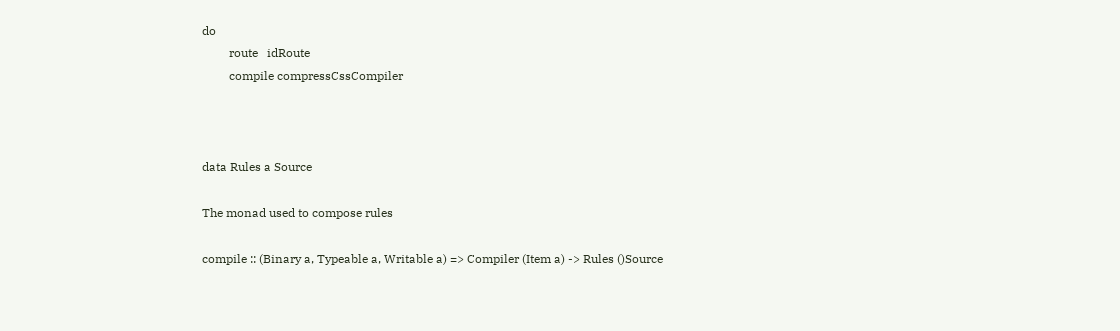do
         route   idRoute
         compile compressCssCompiler



data Rules a Source

The monad used to compose rules

compile :: (Binary a, Typeable a, Writable a) => Compiler (Item a) -> Rules ()Source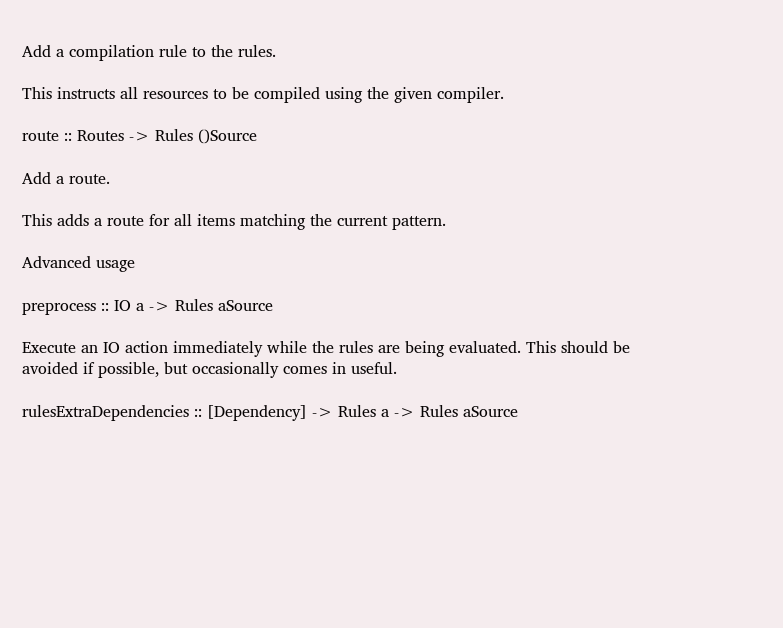Add a compilation rule to the rules.

This instructs all resources to be compiled using the given compiler.

route :: Routes -> Rules ()Source

Add a route.

This adds a route for all items matching the current pattern.

Advanced usage

preprocess :: IO a -> Rules aSource

Execute an IO action immediately while the rules are being evaluated. This should be avoided if possible, but occasionally comes in useful.

rulesExtraDependencies :: [Dependency] -> Rules a -> Rules aSource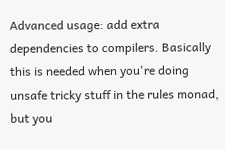Advanced usage: add extra dependencies to compilers. Basically this is needed when you're doing unsafe tricky stuff in the rules monad, but you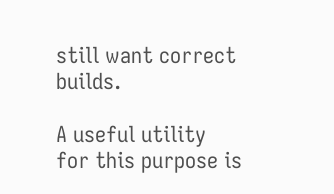still want correct builds.

A useful utility for this purpose is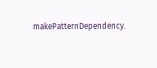makePatternDependency.